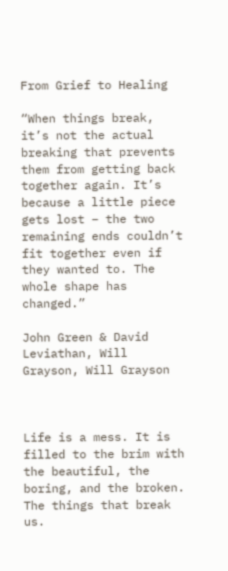From Grief to Healing

“When things break, it’s not the actual breaking that prevents them from getting back together again. It’s because a little piece gets lost – the two remaining ends couldn’t fit together even if they wanted to. The whole shape has changed.”

John Green & David Leviathan, Will Grayson, Will Grayson



Life is a mess. It is filled to the brim with the beautiful, the boring, and the broken. The things that break us.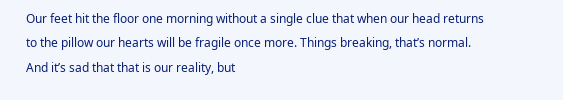Our feet hit the floor one morning without a single clue that when our head returns to the pillow our hearts will be fragile once more. Things breaking, that’s normal. And it’s sad that that is our reality, but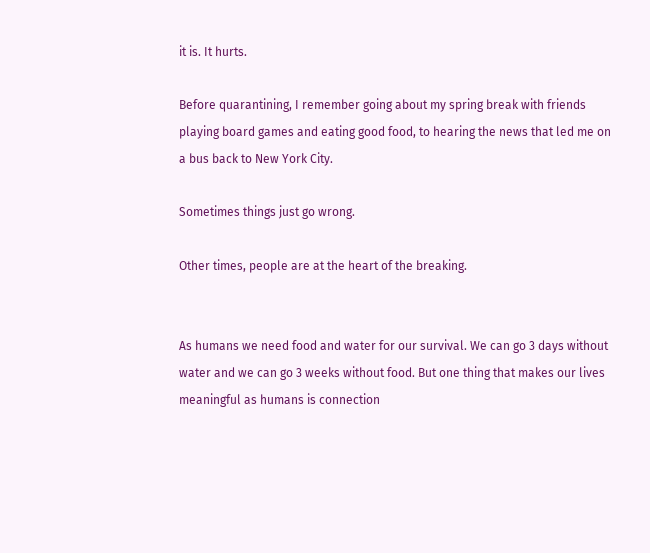it is. It hurts.

Before quarantining, I remember going about my spring break with friends playing board games and eating good food, to hearing the news that led me on a bus back to New York City.

Sometimes things just go wrong.

Other times, people are at the heart of the breaking.


As humans we need food and water for our survival. We can go 3 days without water and we can go 3 weeks without food. But one thing that makes our lives meaningful as humans is connection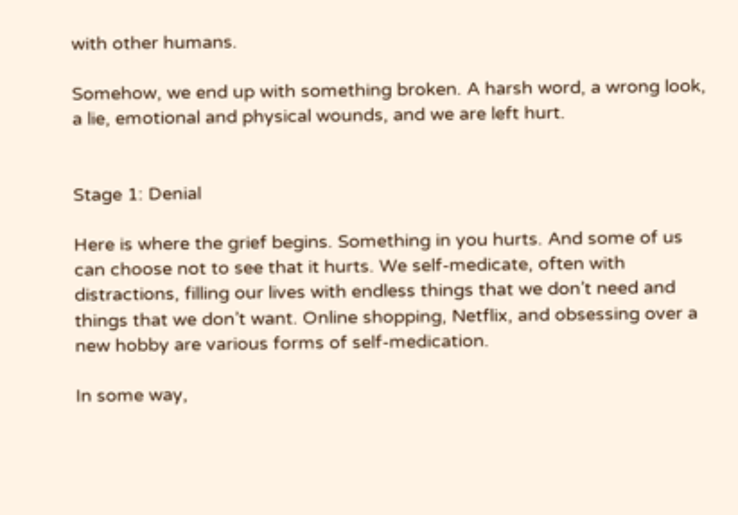with other humans.

Somehow, we end up with something broken. A harsh word, a wrong look, a lie, emotional and physical wounds, and we are left hurt.


Stage 1: Denial

Here is where the grief begins. Something in you hurts. And some of us can choose not to see that it hurts. We self-medicate, often with distractions, filling our lives with endless things that we don’t need and things that we don’t want. Online shopping, Netflix, and obsessing over a new hobby are various forms of self-medication.

In some way,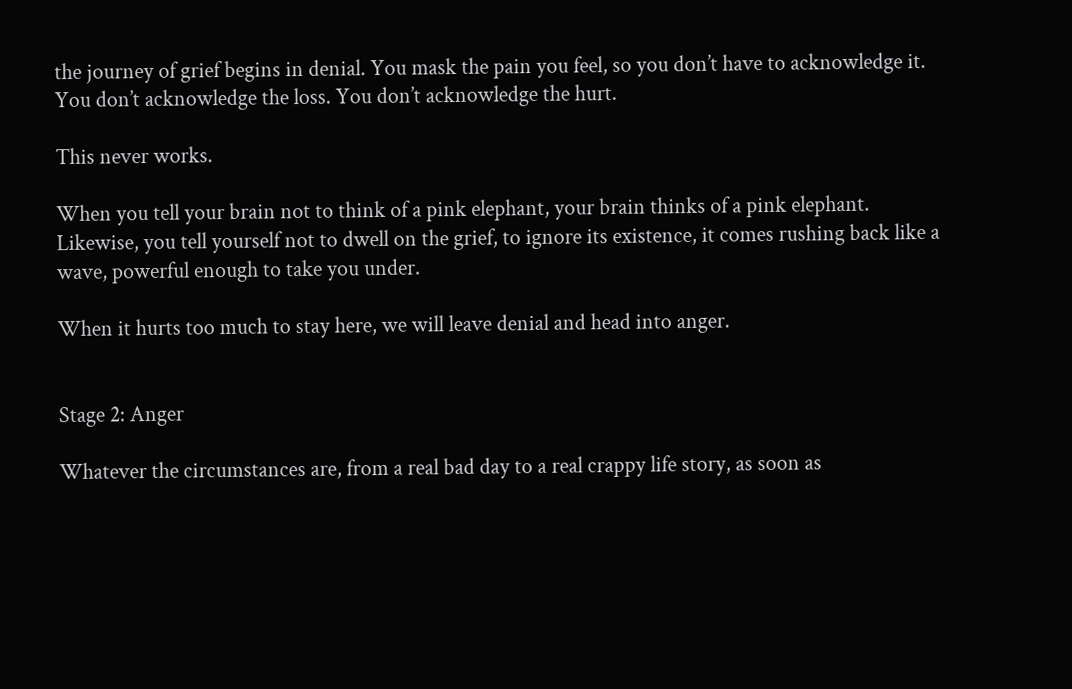the journey of grief begins in denial. You mask the pain you feel, so you don’t have to acknowledge it. You don’t acknowledge the loss. You don’t acknowledge the hurt.

This never works.

When you tell your brain not to think of a pink elephant, your brain thinks of a pink elephant. Likewise, you tell yourself not to dwell on the grief, to ignore its existence, it comes rushing back like a wave, powerful enough to take you under.

When it hurts too much to stay here, we will leave denial and head into anger.


Stage 2: Anger

Whatever the circumstances are, from a real bad day to a real crappy life story, as soon as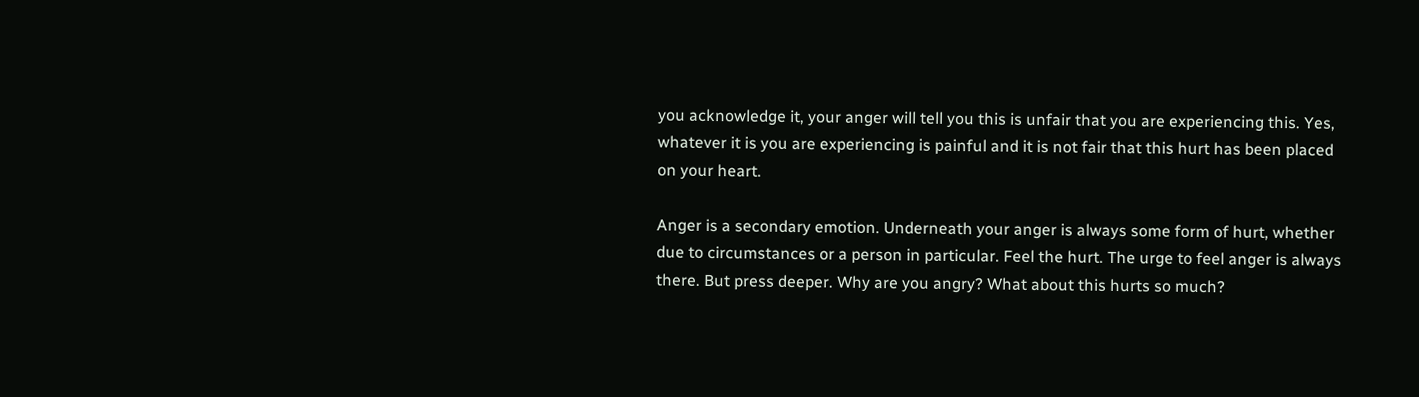you acknowledge it, your anger will tell you this is unfair that you are experiencing this. Yes, whatever it is you are experiencing is painful and it is not fair that this hurt has been placed on your heart.

Anger is a secondary emotion. Underneath your anger is always some form of hurt, whether due to circumstances or a person in particular. Feel the hurt. The urge to feel anger is always there. But press deeper. Why are you angry? What about this hurts so much?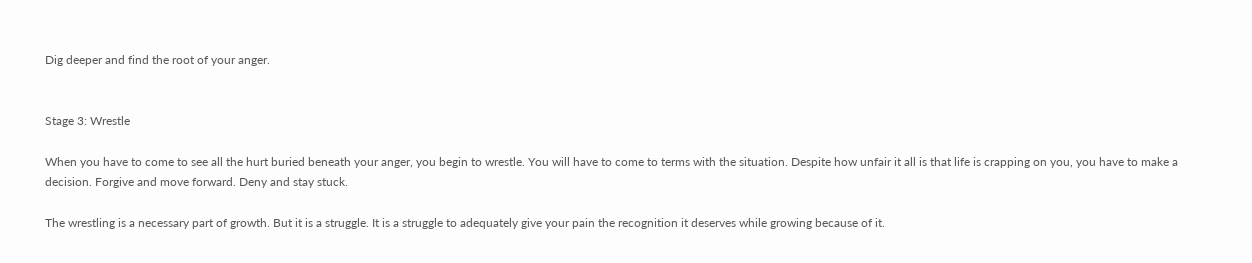Dig deeper and find the root of your anger.


Stage 3: Wrestle

When you have to come to see all the hurt buried beneath your anger, you begin to wrestle. You will have to come to terms with the situation. Despite how unfair it all is that life is crapping on you, you have to make a decision. Forgive and move forward. Deny and stay stuck.

The wrestling is a necessary part of growth. But it is a struggle. It is a struggle to adequately give your pain the recognition it deserves while growing because of it.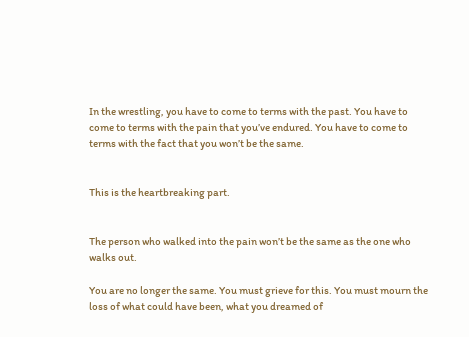In the wrestling, you have to come to terms with the past. You have to come to terms with the pain that you’ve endured. You have to come to terms with the fact that you won’t be the same.


This is the heartbreaking part.


The person who walked into the pain won’t be the same as the one who walks out.

You are no longer the same. You must grieve for this. You must mourn the loss of what could have been, what you dreamed of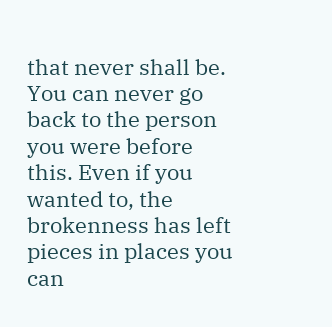that never shall be. You can never go back to the person you were before this. Even if you wanted to, the brokenness has left pieces in places you can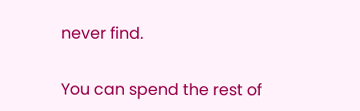never find.

You can spend the rest of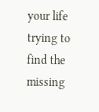your life trying to find the missing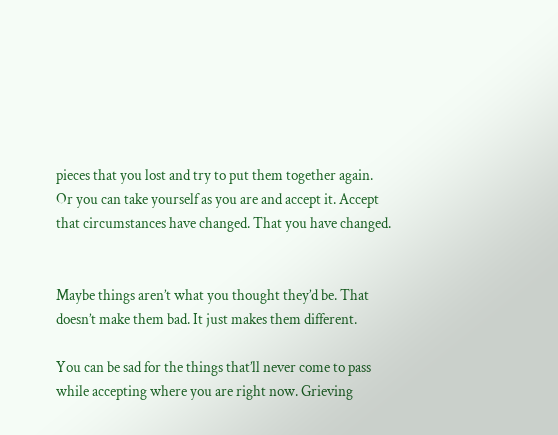pieces that you lost and try to put them together again. Or you can take yourself as you are and accept it. Accept that circumstances have changed. That you have changed.


Maybe things aren’t what you thought they’d be. That doesn’t make them bad. It just makes them different.

You can be sad for the things that’ll never come to pass while accepting where you are right now. Grieving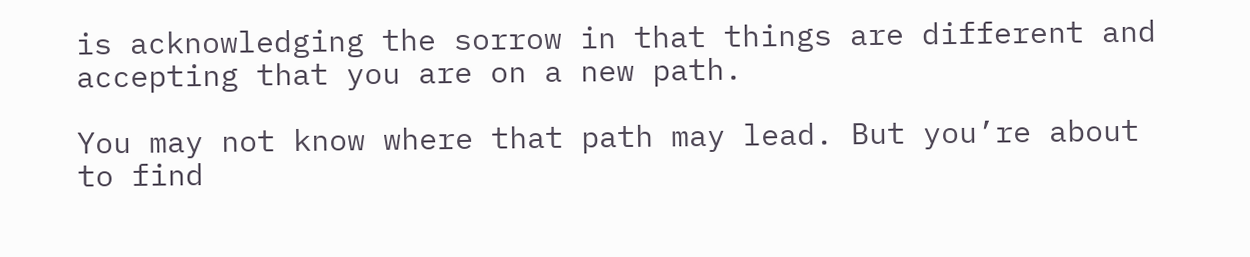is acknowledging the sorrow in that things are different and accepting that you are on a new path.

You may not know where that path may lead. But you’re about to find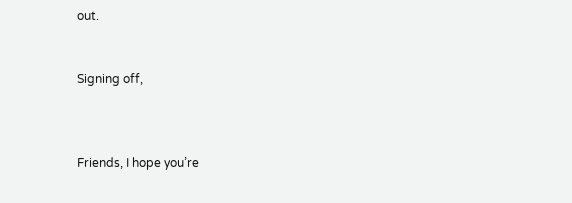out.


Signing off,



Friends, I hope you’re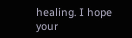healing. I hope your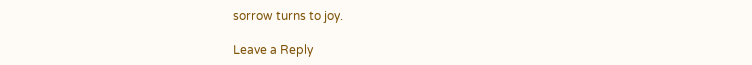sorrow turns to joy.

Leave a Reply